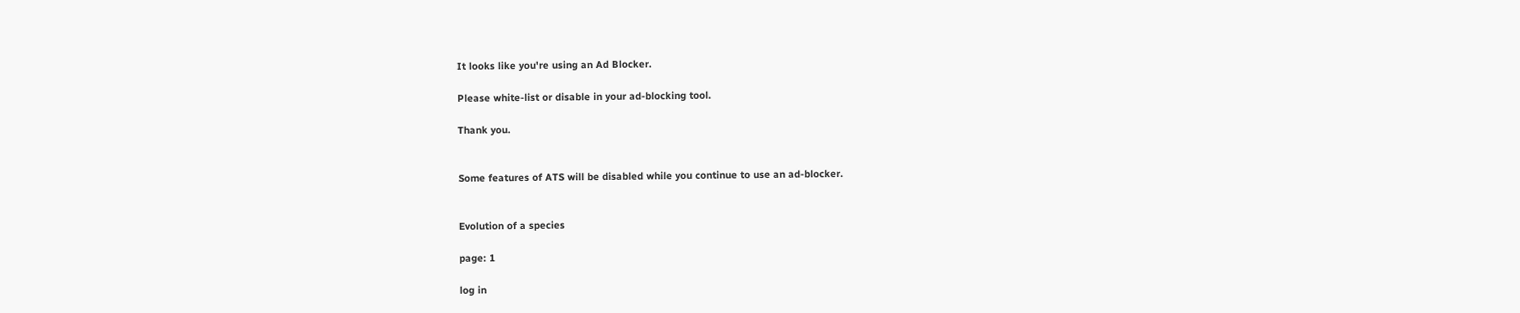It looks like you're using an Ad Blocker.

Please white-list or disable in your ad-blocking tool.

Thank you.


Some features of ATS will be disabled while you continue to use an ad-blocker.


Evolution of a species

page: 1

log in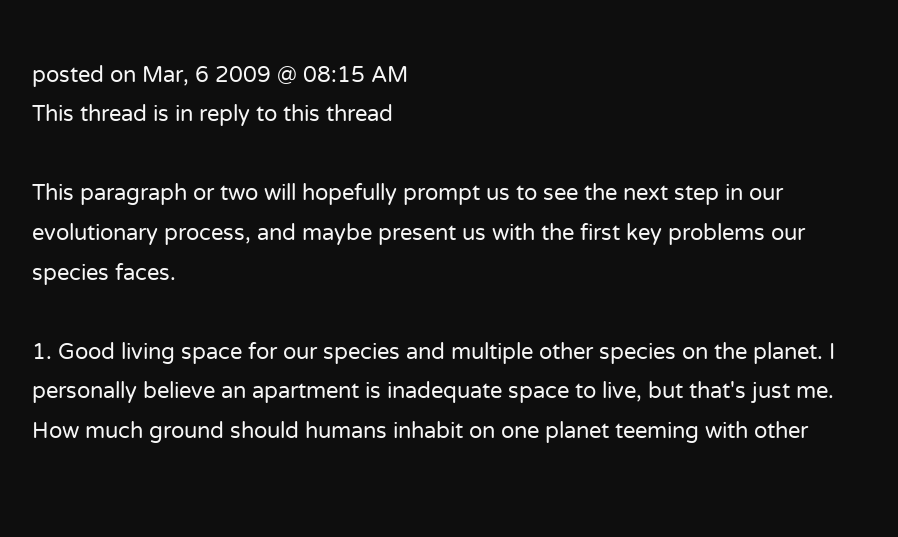posted on Mar, 6 2009 @ 08:15 AM
This thread is in reply to this thread

This paragraph or two will hopefully prompt us to see the next step in our evolutionary process, and maybe present us with the first key problems our species faces.

1. Good living space for our species and multiple other species on the planet. I personally believe an apartment is inadequate space to live, but that's just me. How much ground should humans inhabit on one planet teeming with other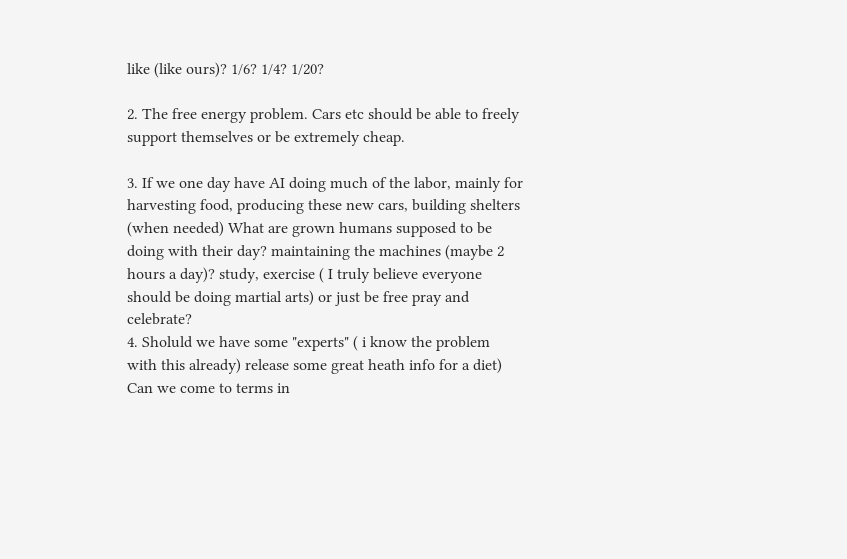like (like ours)? 1/6? 1/4? 1/20?

2. The free energy problem. Cars etc should be able to freely support themselves or be extremely cheap.

3. If we one day have AI doing much of the labor, mainly for harvesting food, producing these new cars, building shelters (when needed) What are grown humans supposed to be doing with their day? maintaining the machines (maybe 2 hours a day)? study, exercise ( I truly believe everyone should be doing martial arts) or just be free pray and celebrate?
4. Sholuld we have some "experts" ( i know the problem with this already) release some great heath info for a diet)
Can we come to terms in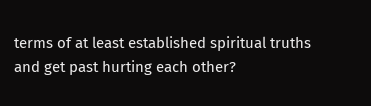terms of at least established spiritual truths and get past hurting each other?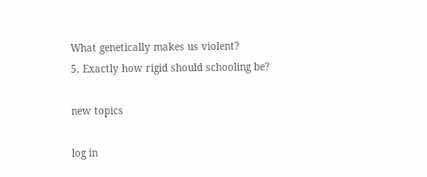What genetically makes us violent?
5. Exactly how rigid should schooling be?

new topics

log in